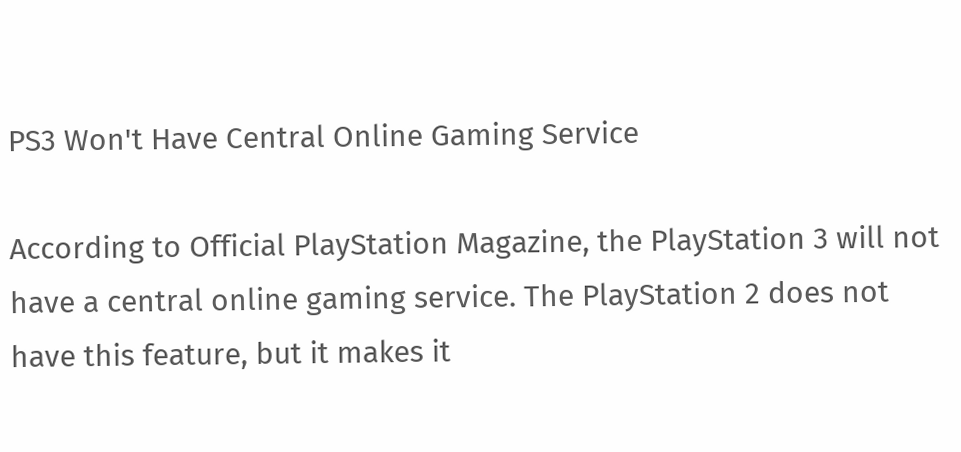PS3 Won't Have Central Online Gaming Service

According to Official PlayStation Magazine, the PlayStation 3 will not have a central online gaming service. The PlayStation 2 does not have this feature, but it makes it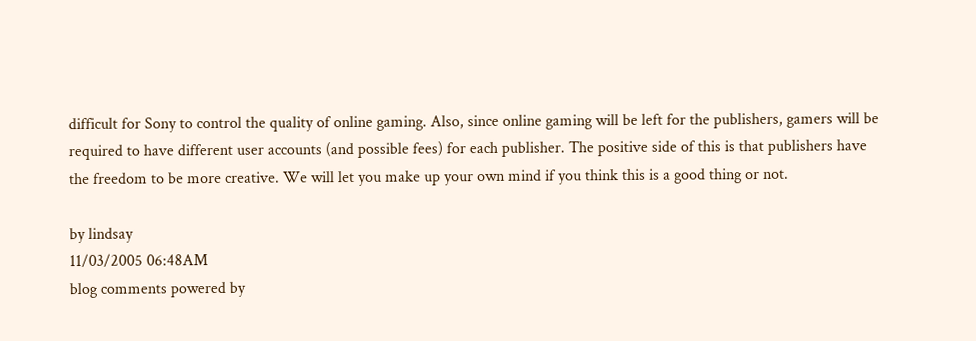difficult for Sony to control the quality of online gaming. Also, since online gaming will be left for the publishers, gamers will be required to have different user accounts (and possible fees) for each publisher. The positive side of this is that publishers have the freedom to be more creative. We will let you make up your own mind if you think this is a good thing or not.

by lindsay
11/03/2005 06:48AM
blog comments powered by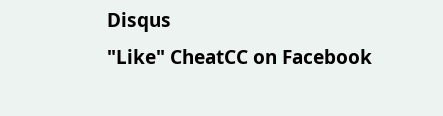Disqus
"Like" CheatCC on Facebook